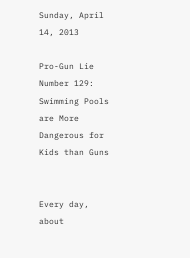Sunday, April 14, 2013

Pro-Gun Lie Number 129: Swimming Pools are More Dangerous for Kids than Guns


Every day, about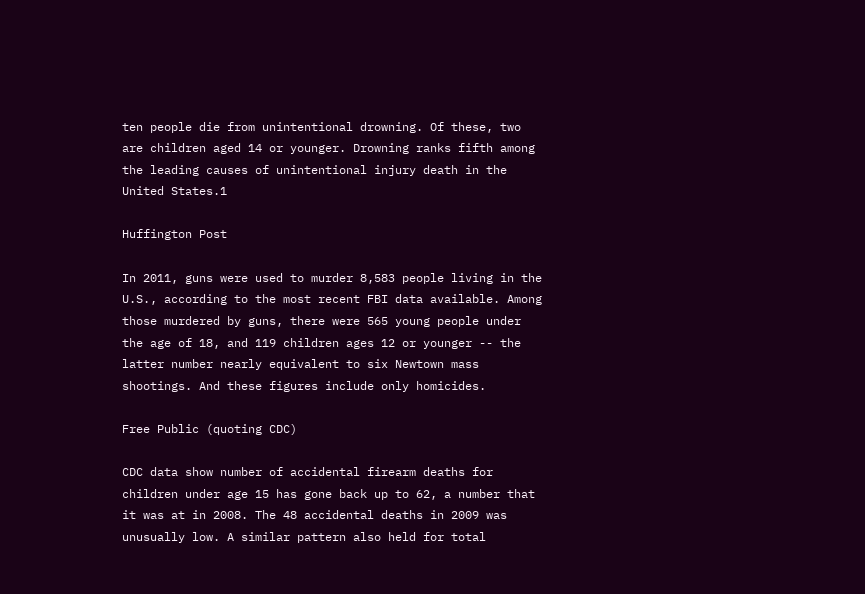ten people die from unintentional drowning. Of these, two are children aged 14 or younger. Drowning ranks fifth among the leading causes of unintentional injury death in the United States.1

Huffington Post

In 2011, guns were used to murder 8,583 people living in the U.S., according to the most recent FBI data available. Among those murdered by guns, there were 565 young people under the age of 18, and 119 children ages 12 or younger -- the latter number nearly equivalent to six Newtown mass shootings. And these figures include only homicides.

Free Public (quoting CDC)

CDC data show number of accidental firearm deaths for children under age 15 has gone back up to 62, a number that it was at in 2008. The 48 accidental deaths in 2009 was unusually low. A similar pattern also held for total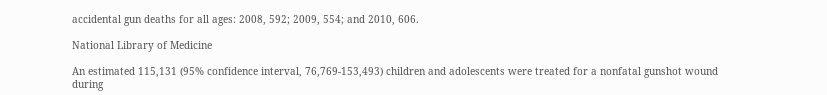accidental gun deaths for all ages: 2008, 592; 2009, 554; and 2010, 606.

National Library of Medicine

An estimated 115,131 (95% confidence interval, 76,769-153,493) children and adolescents were treated for a nonfatal gunshot wound during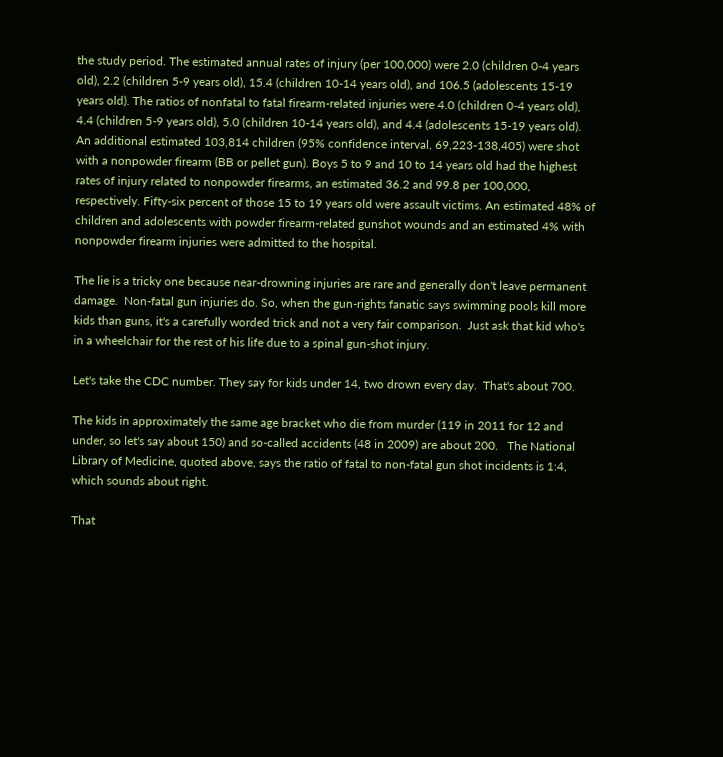the study period. The estimated annual rates of injury (per 100,000) were 2.0 (children 0-4 years old), 2.2 (children 5-9 years old), 15.4 (children 10-14 years old), and 106.5 (adolescents 15-19 years old). The ratios of nonfatal to fatal firearm-related injuries were 4.0 (children 0-4 years old), 4.4 (children 5-9 years old), 5.0 (children 10-14 years old), and 4.4 (adolescents 15-19 years old). An additional estimated 103,814 children (95% confidence interval, 69,223-138,405) were shot with a nonpowder firearm (BB or pellet gun). Boys 5 to 9 and 10 to 14 years old had the highest rates of injury related to nonpowder firearms, an estimated 36.2 and 99.8 per 100,000, respectively. Fifty-six percent of those 15 to 19 years old were assault victims. An estimated 48% of children and adolescents with powder firearm-related gunshot wounds and an estimated 4% with nonpowder firearm injuries were admitted to the hospital.

The lie is a tricky one because near-drowning injuries are rare and generally don't leave permanent damage.  Non-fatal gun injuries do. So, when the gun-rights fanatic says swimming pools kill more kids than guns, it's a carefully worded trick and not a very fair comparison.  Just ask that kid who's in a wheelchair for the rest of his life due to a spinal gun-shot injury.

Let's take the CDC number. They say for kids under 14, two drown every day.  That's about 700.

The kids in approximately the same age bracket who die from murder (119 in 2011 for 12 and under, so let's say about 150) and so-called accidents (48 in 2009) are about 200.   The National Library of Medicine, quoted above, says the ratio of fatal to non-fatal gun shot incidents is 1:4, which sounds about right.

That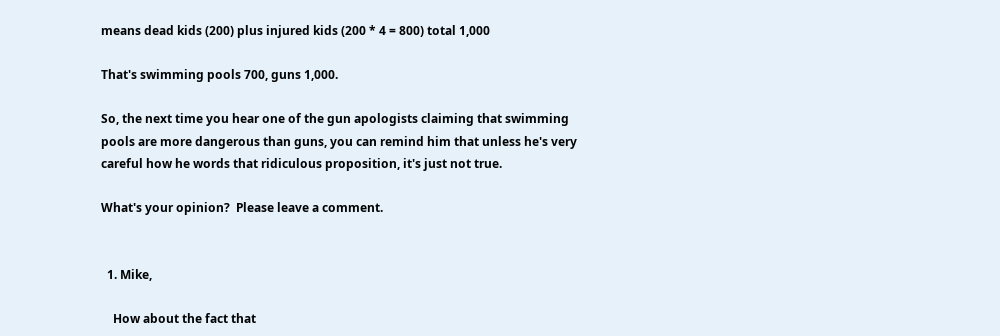means dead kids (200) plus injured kids (200 * 4 = 800) total 1,000

That's swimming pools 700, guns 1,000.

So, the next time you hear one of the gun apologists claiming that swimming pools are more dangerous than guns, you can remind him that unless he's very careful how he words that ridiculous proposition, it's just not true.

What's your opinion?  Please leave a comment.


  1. Mike,

    How about the fact that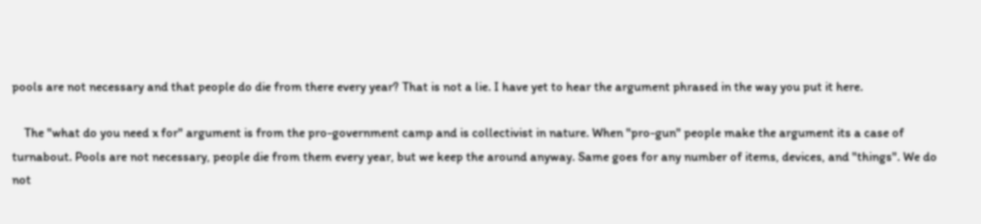pools are not necessary and that people do die from there every year? That is not a lie. I have yet to hear the argument phrased in the way you put it here.

    The "what do you need x for" argument is from the pro-government camp and is collectivist in nature. When "pro-gun" people make the argument its a case of turnabout. Pools are not necessary, people die from them every year, but we keep the around anyway. Same goes for any number of items, devices, and "things". We do not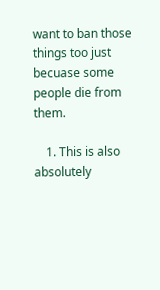want to ban those things too just becuase some people die from them.

    1. This is also absolutely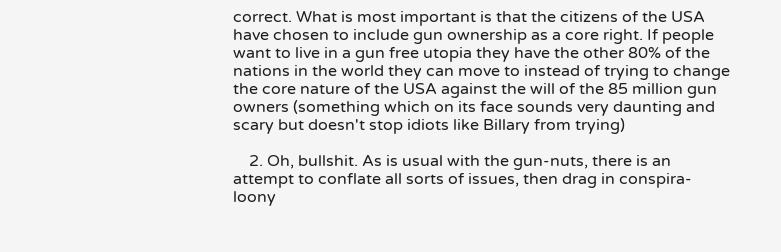correct. What is most important is that the citizens of the USA have chosen to include gun ownership as a core right. If people want to live in a gun free utopia they have the other 80% of the nations in the world they can move to instead of trying to change the core nature of the USA against the will of the 85 million gun owners (something which on its face sounds very daunting and scary but doesn't stop idiots like Billary from trying)

    2. Oh, bullshit. As is usual with the gun-nuts, there is an attempt to conflate all sorts of issues, then drag in conspira-loony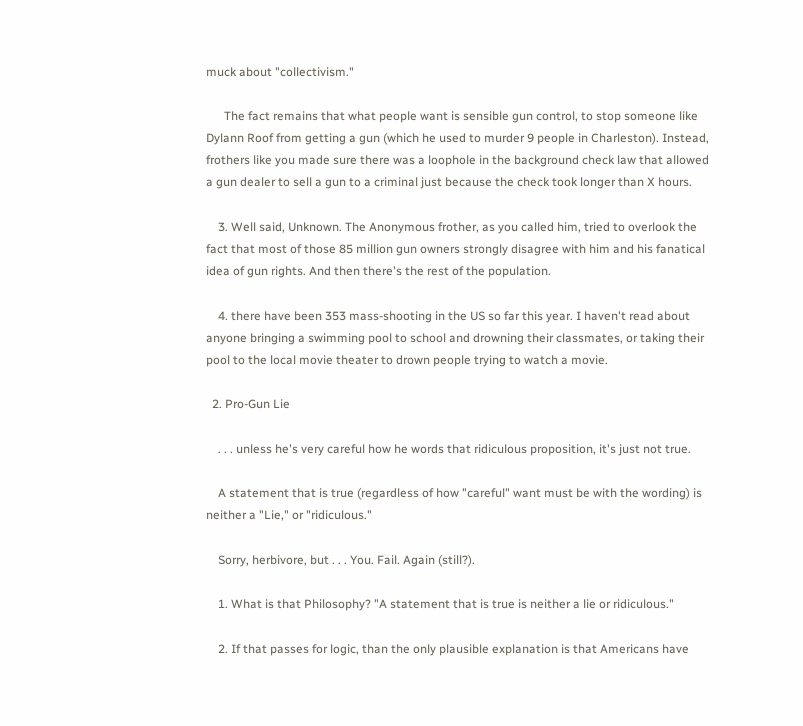muck about "collectivism."

      The fact remains that what people want is sensible gun control, to stop someone like Dylann Roof from getting a gun (which he used to murder 9 people in Charleston). Instead, frothers like you made sure there was a loophole in the background check law that allowed a gun dealer to sell a gun to a criminal just because the check took longer than X hours.

    3. Well said, Unknown. The Anonymous frother, as you called him, tried to overlook the fact that most of those 85 million gun owners strongly disagree with him and his fanatical idea of gun rights. And then there's the rest of the population.

    4. there have been 353 mass-shooting in the US so far this year. I haven't read about anyone bringing a swimming pool to school and drowning their classmates, or taking their pool to the local movie theater to drown people trying to watch a movie.

  2. Pro-Gun Lie

    . . . unless he's very careful how he words that ridiculous proposition, it's just not true.

    A statement that is true (regardless of how "careful" want must be with the wording) is neither a "Lie," or "ridiculous."

    Sorry, herbivore, but . . . You. Fail. Again (still?).

    1. What is that Philosophy? "A statement that is true is neither a lie or ridiculous."

    2. If that passes for logic, than the only plausible explanation is that Americans have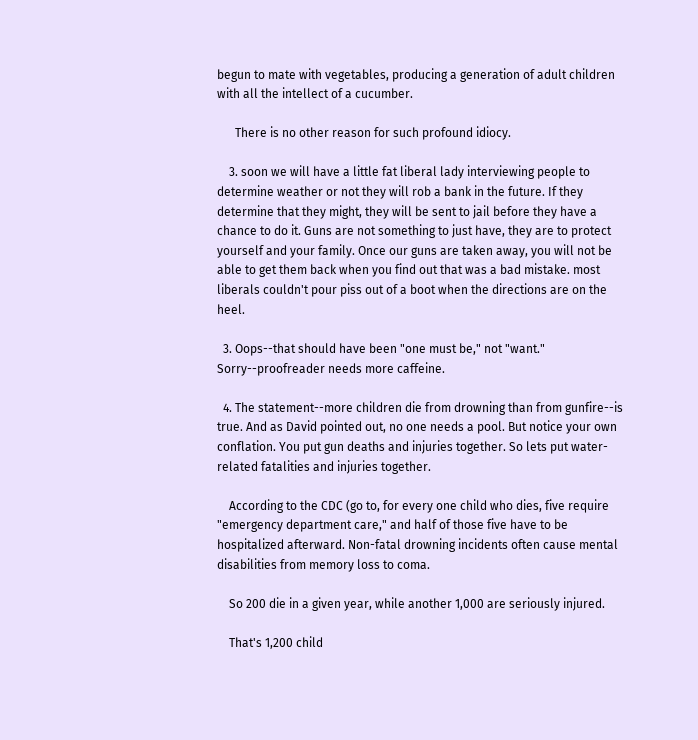begun to mate with vegetables, producing a generation of adult children with all the intellect of a cucumber.

      There is no other reason for such profound idiocy.

    3. soon we will have a little fat liberal lady interviewing people to determine weather or not they will rob a bank in the future. If they determine that they might, they will be sent to jail before they have a chance to do it. Guns are not something to just have, they are to protect yourself and your family. Once our guns are taken away, you will not be able to get them back when you find out that was a bad mistake. most liberals couldn't pour piss out of a boot when the directions are on the heel.

  3. Oops--that should have been "one must be," not "want." Sorry--proofreader needs more caffeine.

  4. The statement--more children die from drowning than from gunfire--is true. And as David pointed out, no one needs a pool. But notice your own conflation. You put gun deaths and injuries together. So lets put water-related fatalities and injuries together.

    According to the CDC (go to, for every one child who dies, five require "emergency department care," and half of those five have to be hospitalized afterward. Non-fatal drowning incidents often cause mental disabilities from memory loss to coma.

    So 200 die in a given year, while another 1,000 are seriously injured.

    That's 1,200 child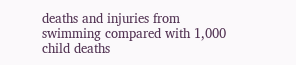deaths and injuries from swimming compared with 1,000 child deaths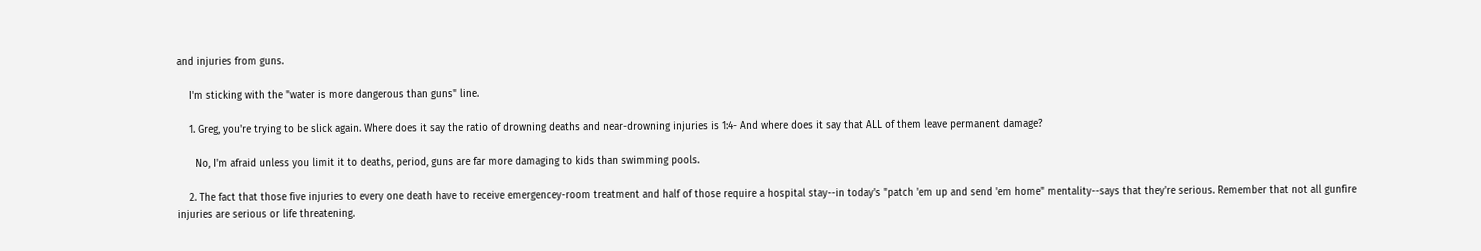and injuries from guns.

    I'm sticking with the "water is more dangerous than guns" line.

    1. Greg, you're trying to be slick again. Where does it say the ratio of drowning deaths and near-drowning injuries is 1:4- And where does it say that ALL of them leave permanent damage?

      No, I'm afraid unless you limit it to deaths, period, guns are far more damaging to kids than swimming pools.

    2. The fact that those five injuries to every one death have to receive emergencey-room treatment and half of those require a hospital stay--in today's "patch 'em up and send 'em home" mentality--says that they're serious. Remember that not all gunfire injuries are serious or life threatening.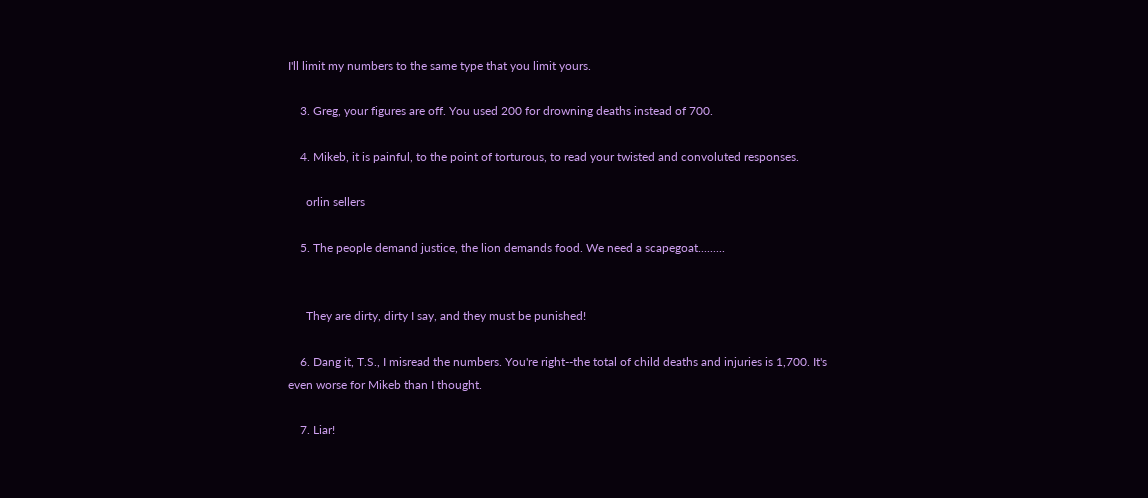I'll limit my numbers to the same type that you limit yours.

    3. Greg, your figures are off. You used 200 for drowning deaths instead of 700.

    4. Mikeb, it is painful, to the point of torturous, to read your twisted and convoluted responses.

      orlin sellers

    5. The people demand justice, the lion demands food. We need a scapegoat.........


      They are dirty, dirty I say, and they must be punished!

    6. Dang it, T.S., I misread the numbers. You're right--the total of child deaths and injuries is 1,700. It's even worse for Mikeb than I thought.

    7. Liar!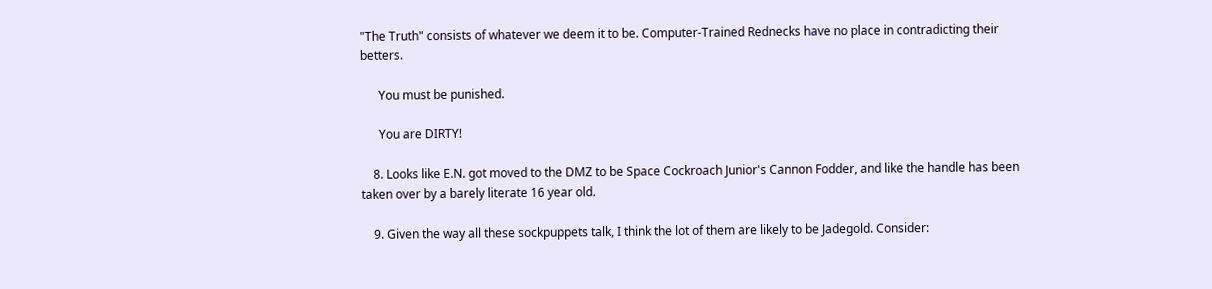"The Truth" consists of whatever we deem it to be. Computer-Trained Rednecks have no place in contradicting their betters.

      You must be punished.

      You are DIRTY!

    8. Looks like E.N. got moved to the DMZ to be Space Cockroach Junior's Cannon Fodder, and like the handle has been taken over by a barely literate 16 year old.

    9. Given the way all these sockpuppets talk, I think the lot of them are likely to be Jadegold. Consider: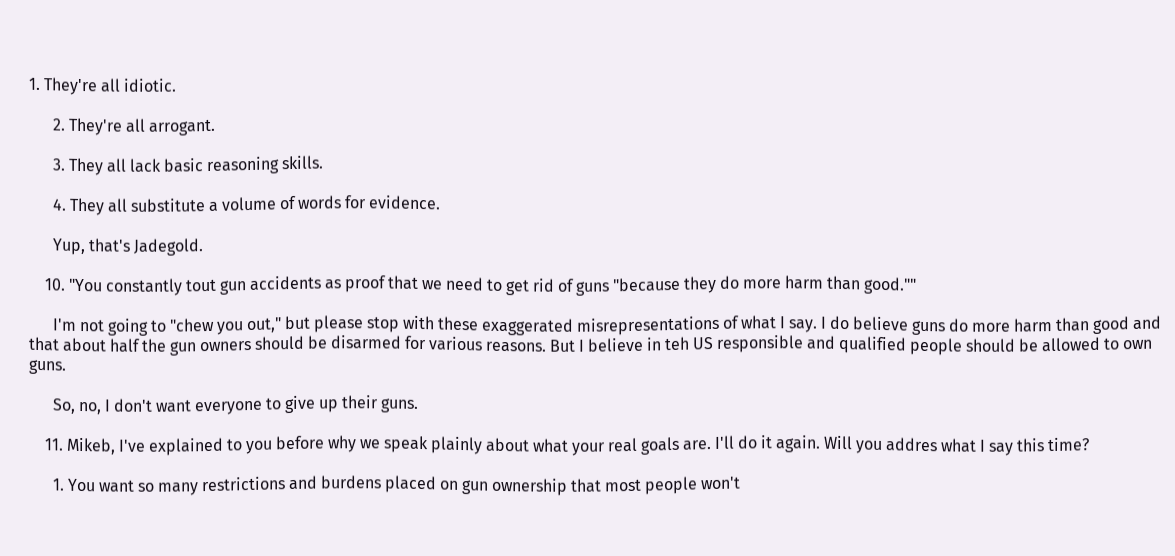1. They're all idiotic.

      2. They're all arrogant.

      3. They all lack basic reasoning skills.

      4. They all substitute a volume of words for evidence.

      Yup, that's Jadegold.

    10. "You constantly tout gun accidents as proof that we need to get rid of guns "because they do more harm than good.""

      I'm not going to "chew you out," but please stop with these exaggerated misrepresentations of what I say. I do believe guns do more harm than good and that about half the gun owners should be disarmed for various reasons. But I believe in teh US responsible and qualified people should be allowed to own guns.

      So, no, I don't want everyone to give up their guns.

    11. Mikeb, I've explained to you before why we speak plainly about what your real goals are. I'll do it again. Will you addres what I say this time?

      1. You want so many restrictions and burdens placed on gun ownership that most people won't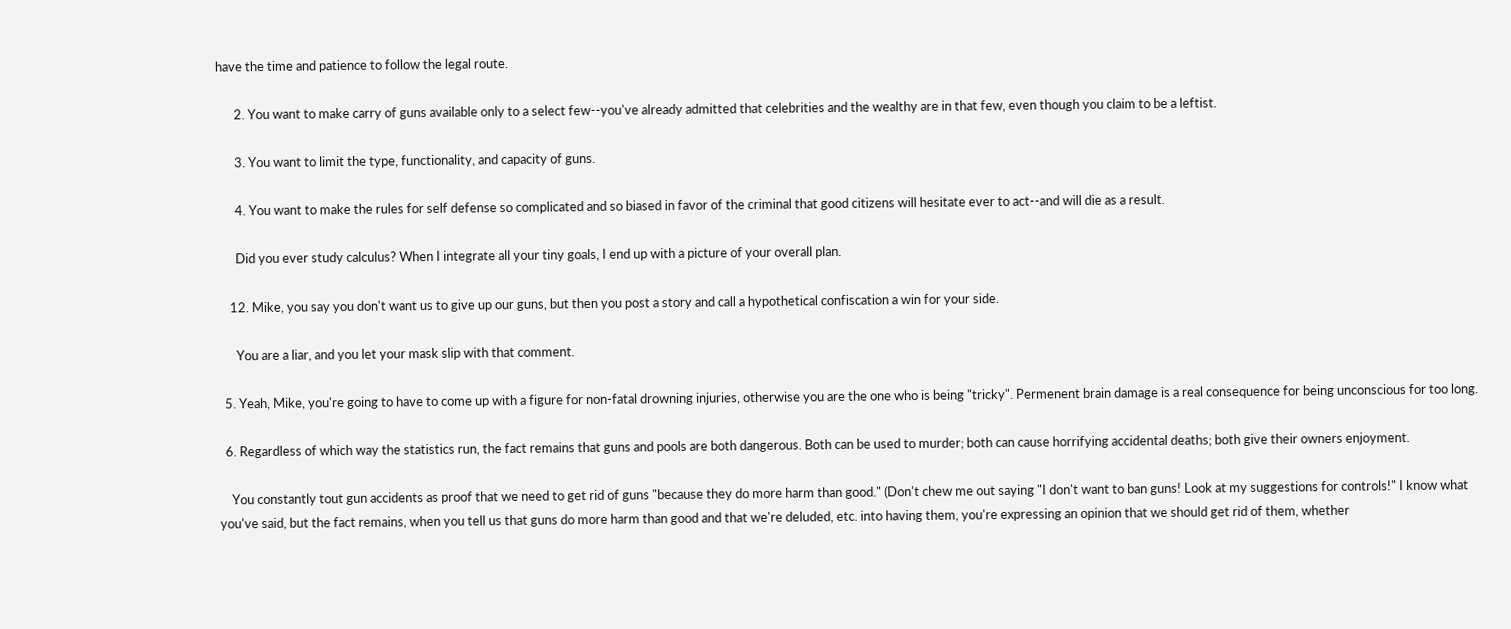have the time and patience to follow the legal route.

      2. You want to make carry of guns available only to a select few--you've already admitted that celebrities and the wealthy are in that few, even though you claim to be a leftist.

      3. You want to limit the type, functionality, and capacity of guns.

      4. You want to make the rules for self defense so complicated and so biased in favor of the criminal that good citizens will hesitate ever to act--and will die as a result.

      Did you ever study calculus? When I integrate all your tiny goals, I end up with a picture of your overall plan.

    12. Mike, you say you don't want us to give up our guns, but then you post a story and call a hypothetical confiscation a win for your side.

      You are a liar, and you let your mask slip with that comment.

  5. Yeah, Mike, you're going to have to come up with a figure for non-fatal drowning injuries, otherwise you are the one who is being "tricky". Permenent brain damage is a real consequence for being unconscious for too long.

  6. Regardless of which way the statistics run, the fact remains that guns and pools are both dangerous. Both can be used to murder; both can cause horrifying accidental deaths; both give their owners enjoyment.

    You constantly tout gun accidents as proof that we need to get rid of guns "because they do more harm than good." (Don't chew me out saying "I don't want to ban guns! Look at my suggestions for controls!" I know what you've said, but the fact remains, when you tell us that guns do more harm than good and that we're deluded, etc. into having them, you're expressing an opinion that we should get rid of them, whether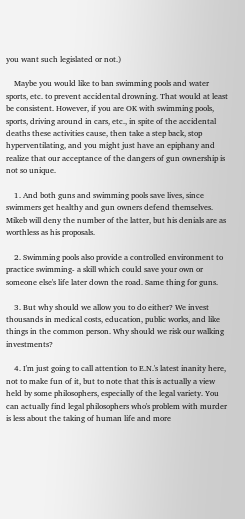you want such legislated or not.)

    Maybe you would like to ban swimming pools and water sports, etc. to prevent accidental drowning. That would at least be consistent. However, if you are OK with swimming pools, sports, driving around in cars, etc., in spite of the accidental deaths these activities cause, then take a step back, stop hyperventilating, and you might just have an epiphany and realize that our acceptance of the dangers of gun ownership is not so unique.

    1. And both guns and swimming pools save lives, since swimmers get healthy and gun owners defend themselves. Mikeb will deny the number of the latter, but his denials are as worthless as his proposals.

    2. Swimming pools also provide a controlled environment to practice swimming- a skill which could save your own or someone else's life later down the road. Same thing for guns.

    3. But why should we allow you to do either? We invest thousands in medical costs, education, public works, and like things in the common person. Why should we risk our walking investments?

    4. I'm just going to call attention to E.N.'s latest inanity here, not to make fun of it, but to note that this is actually a view held by some philosophers, especially of the legal variety. You can actually find legal philosophers who's problem with murder is less about the taking of human life and more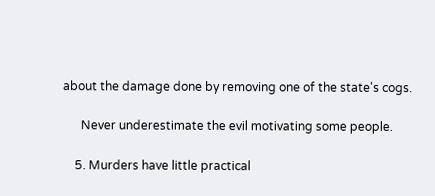about the damage done by removing one of the state's cogs.

      Never underestimate the evil motivating some people.

    5. Murders have little practical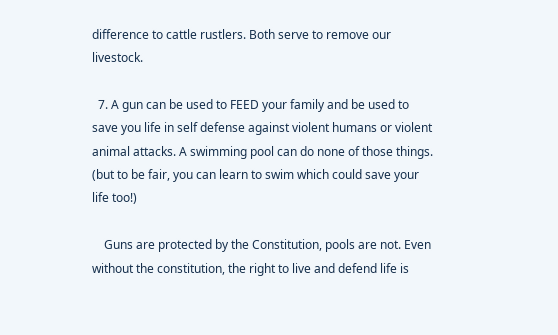difference to cattle rustlers. Both serve to remove our livestock.

  7. A gun can be used to FEED your family and be used to save you life in self defense against violent humans or violent animal attacks. A swimming pool can do none of those things. (but to be fair, you can learn to swim which could save your life too!)

    Guns are protected by the Constitution, pools are not. Even without the constitution, the right to live and defend life is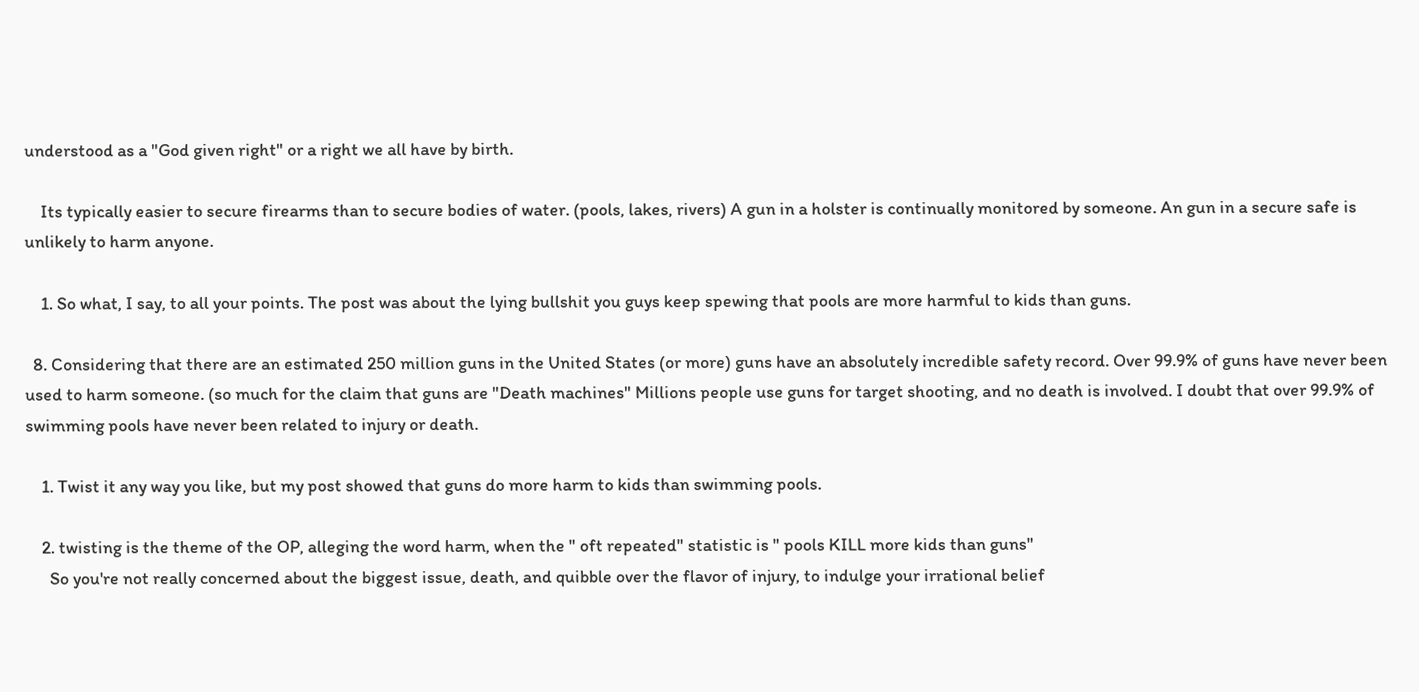understood as a "God given right" or a right we all have by birth.

    Its typically easier to secure firearms than to secure bodies of water. (pools, lakes, rivers) A gun in a holster is continually monitored by someone. An gun in a secure safe is unlikely to harm anyone.

    1. So what, I say, to all your points. The post was about the lying bullshit you guys keep spewing that pools are more harmful to kids than guns.

  8. Considering that there are an estimated 250 million guns in the United States (or more) guns have an absolutely incredible safety record. Over 99.9% of guns have never been used to harm someone. (so much for the claim that guns are "Death machines" Millions people use guns for target shooting, and no death is involved. I doubt that over 99.9% of swimming pools have never been related to injury or death.

    1. Twist it any way you like, but my post showed that guns do more harm to kids than swimming pools.

    2. twisting is the theme of the OP, alleging the word harm, when the " oft repeated" statistic is " pools KILL more kids than guns"
      So you're not really concerned about the biggest issue, death, and quibble over the flavor of injury, to indulge your irrational belief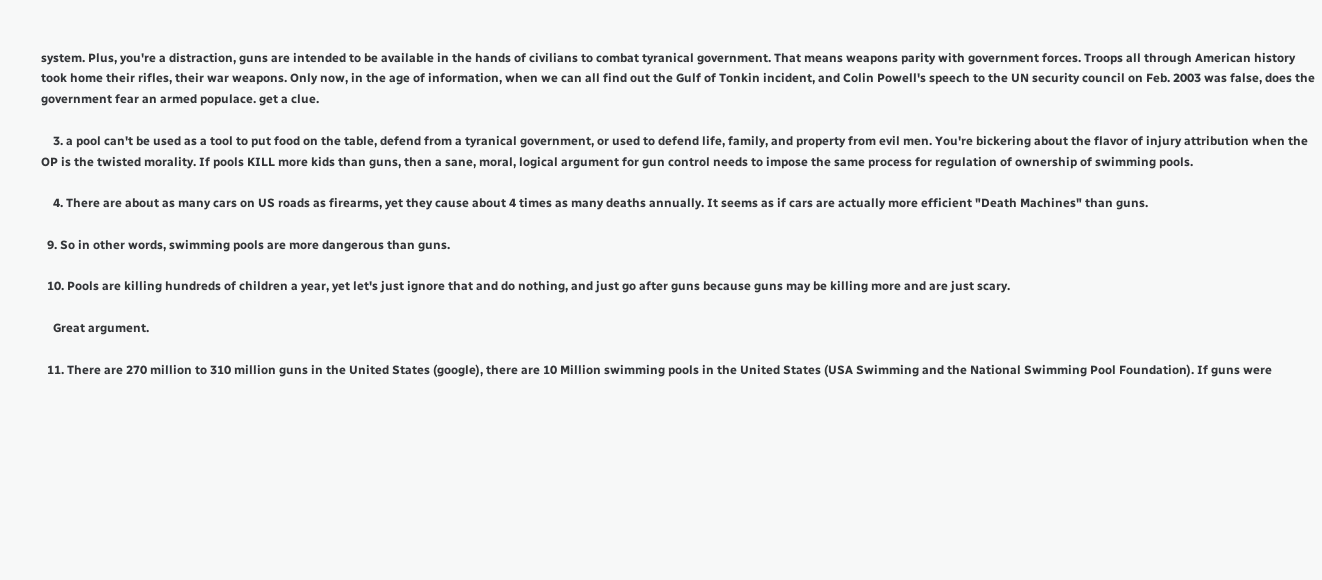system. Plus, you're a distraction, guns are intended to be available in the hands of civilians to combat tyranical government. That means weapons parity with government forces. Troops all through American history took home their rifles, their war weapons. Only now, in the age of information, when we can all find out the Gulf of Tonkin incident, and Colin Powell's speech to the UN security council on Feb. 2003 was false, does the government fear an armed populace. get a clue.

    3. a pool can't be used as a tool to put food on the table, defend from a tyranical government, or used to defend life, family, and property from evil men. You're bickering about the flavor of injury attribution when the OP is the twisted morality. If pools KILL more kids than guns, then a sane, moral, logical argument for gun control needs to impose the same process for regulation of ownership of swimming pools.

    4. There are about as many cars on US roads as firearms, yet they cause about 4 times as many deaths annually. It seems as if cars are actually more efficient "Death Machines" than guns.

  9. So in other words, swimming pools are more dangerous than guns.

  10. Pools are killing hundreds of children a year, yet let's just ignore that and do nothing, and just go after guns because guns may be killing more and are just scary.

    Great argument.

  11. There are 270 million to 310 million guns in the United States (google), there are 10 Million swimming pools in the United States (USA Swimming and the National Swimming Pool Foundation). If guns were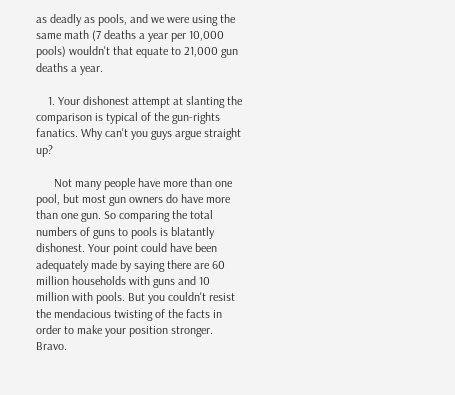as deadly as pools, and we were using the same math (7 deaths a year per 10,000 pools) wouldn't that equate to 21,000 gun deaths a year.

    1. Your dishonest attempt at slanting the comparison is typical of the gun-rights fanatics. Why can't you guys argue straight up?

      Not many people have more than one pool, but most gun owners do have more than one gun. So comparing the total numbers of guns to pools is blatantly dishonest. Your point could have been adequately made by saying there are 60 million households with guns and 10 million with pools. But you couldn't resist the mendacious twisting of the facts in order to make your position stronger. Bravo.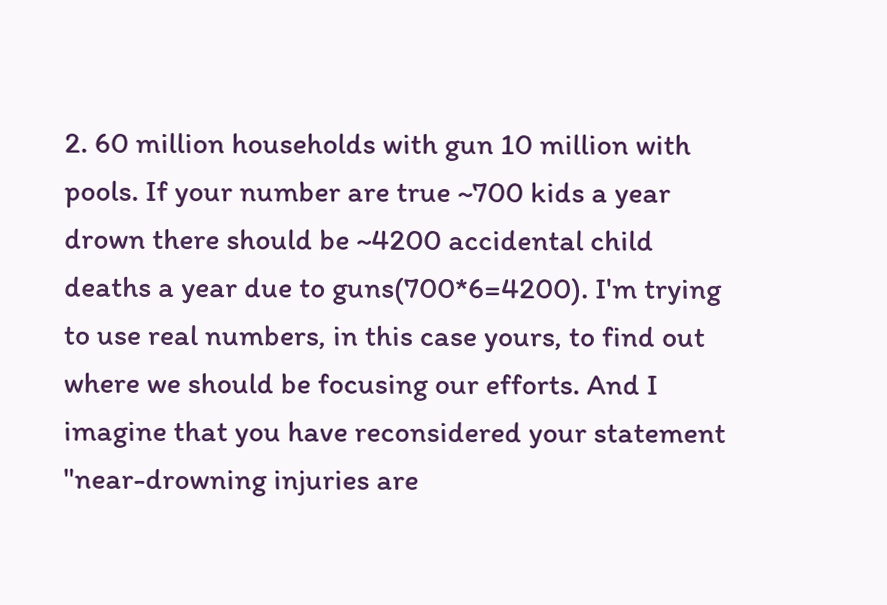2. 60 million households with gun 10 million with pools. If your number are true ~700 kids a year drown there should be ~4200 accidental child deaths a year due to guns(700*6=4200). I'm trying to use real numbers, in this case yours, to find out where we should be focusing our efforts. And I imagine that you have reconsidered your statement "near-drowning injuries are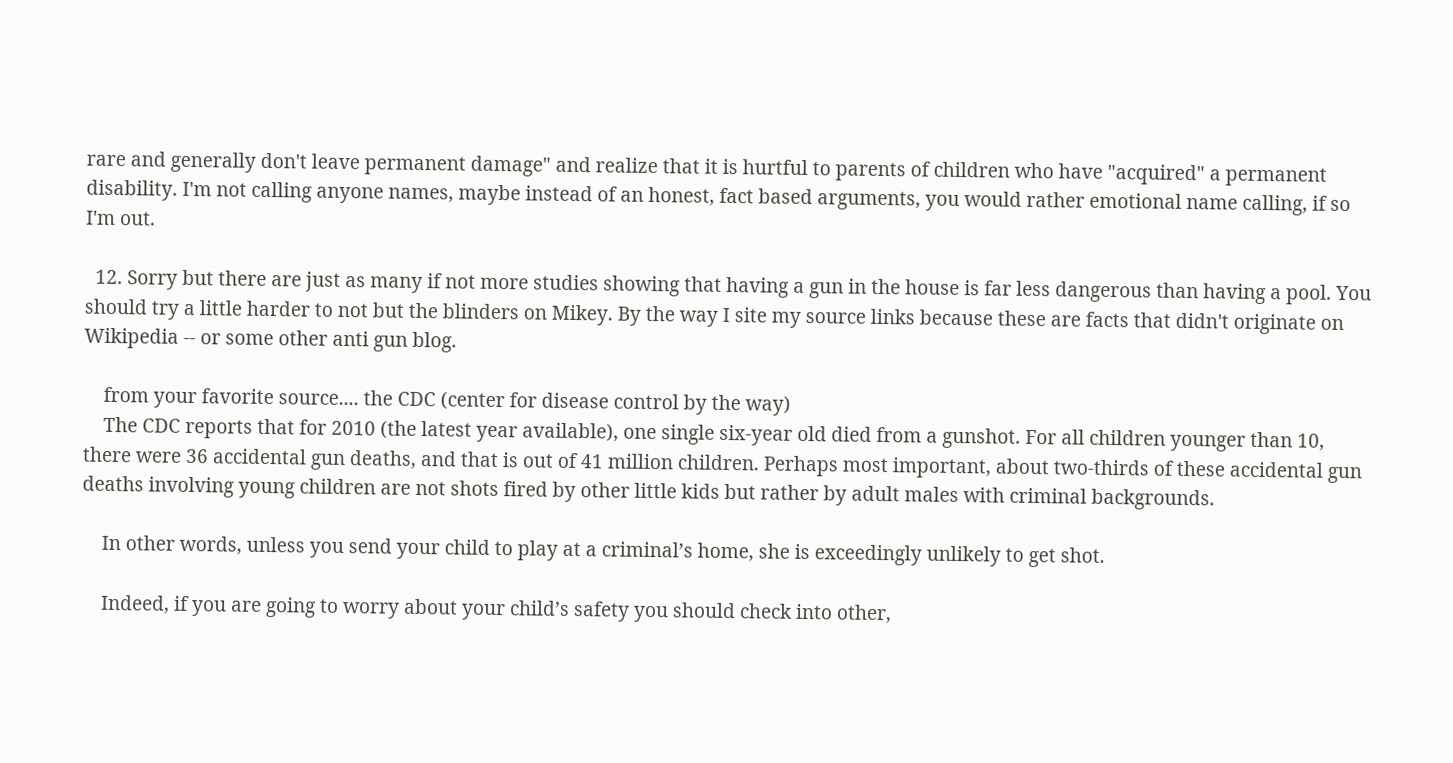rare and generally don't leave permanent damage" and realize that it is hurtful to parents of children who have "acquired" a permanent disability. I'm not calling anyone names, maybe instead of an honest, fact based arguments, you would rather emotional name calling, if so I'm out.

  12. Sorry but there are just as many if not more studies showing that having a gun in the house is far less dangerous than having a pool. You should try a little harder to not but the blinders on Mikey. By the way I site my source links because these are facts that didn't originate on Wikipedia -- or some other anti gun blog.

    from your favorite source.... the CDC (center for disease control by the way)
    The CDC reports that for 2010 (the latest year available), one single six-year old died from a gunshot. For all children younger than 10, there were 36 accidental gun deaths, and that is out of 41 million children. Perhaps most important, about two-thirds of these accidental gun deaths involving young children are not shots fired by other little kids but rather by adult males with criminal backgrounds.

    In other words, unless you send your child to play at a criminal’s home, she is exceedingly unlikely to get shot.

    Indeed, if you are going to worry about your child’s safety you should check into other,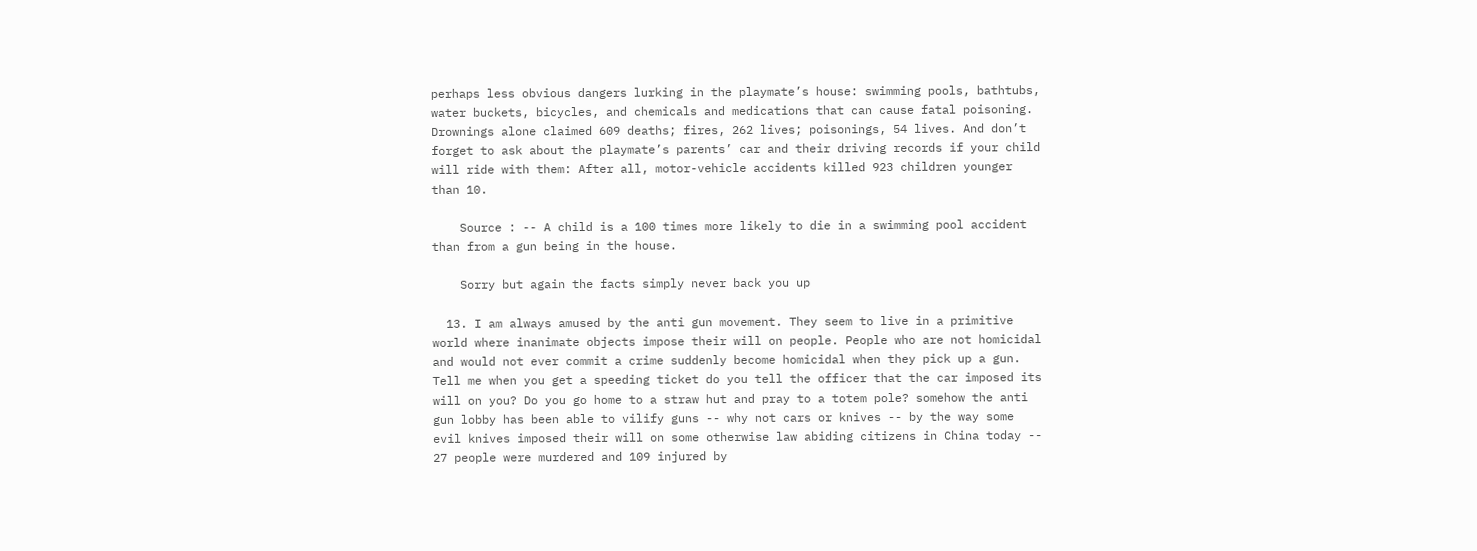perhaps less obvious dangers lurking in the playmate’s house: swimming pools, bathtubs, water buckets, bicycles, and chemicals and medications that can cause fatal poisoning. Drownings alone claimed 609 deaths; fires, 262 lives; poisonings, 54 lives. And don’t forget to ask about the playmate’s parents’ car and their driving records if your child will ride with them: After all, motor-vehicle accidents killed 923 children younger than 10.

    Source : -- A child is a 100 times more likely to die in a swimming pool accident than from a gun being in the house.

    Sorry but again the facts simply never back you up

  13. I am always amused by the anti gun movement. They seem to live in a primitive world where inanimate objects impose their will on people. People who are not homicidal and would not ever commit a crime suddenly become homicidal when they pick up a gun. Tell me when you get a speeding ticket do you tell the officer that the car imposed its will on you? Do you go home to a straw hut and pray to a totem pole? somehow the anti gun lobby has been able to vilify guns -- why not cars or knives -- by the way some evil knives imposed their will on some otherwise law abiding citizens in China today -- 27 people were murdered and 109 injured by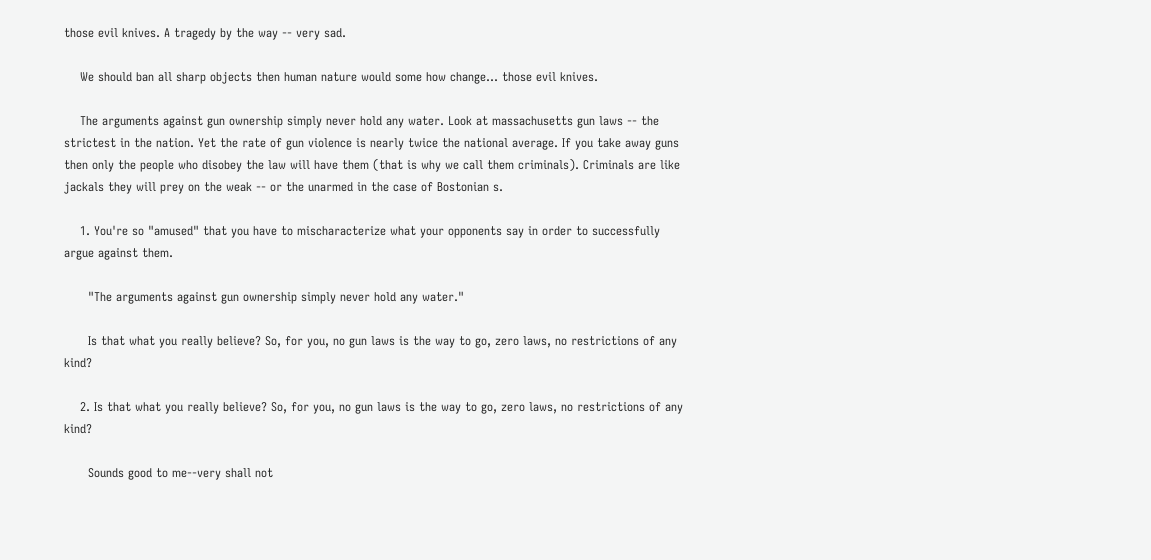those evil knives. A tragedy by the way -- very sad.

    We should ban all sharp objects then human nature would some how change… those evil knives.

    The arguments against gun ownership simply never hold any water. Look at massachusetts gun laws -- the strictest in the nation. Yet the rate of gun violence is nearly twice the national average. If you take away guns then only the people who disobey the law will have them (that is why we call them criminals). Criminals are like jackals they will prey on the weak -- or the unarmed in the case of Bostonian s.

    1. You're so "amused" that you have to mischaracterize what your opponents say in order to successfully argue against them.

      "The arguments against gun ownership simply never hold any water."

      Is that what you really believe? So, for you, no gun laws is the way to go, zero laws, no restrictions of any kind?

    2. Is that what you really believe? So, for you, no gun laws is the way to go, zero laws, no restrictions of any kind?

      Sounds good to me--very shall not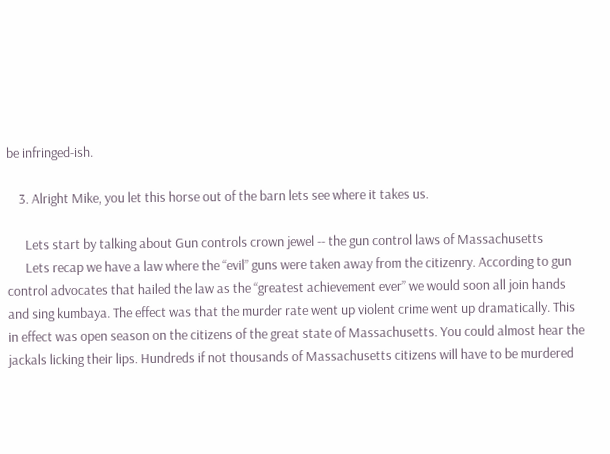be infringed-ish.

    3. Alright Mike, you let this horse out of the barn lets see where it takes us.

      Lets start by talking about Gun controls crown jewel -- the gun control laws of Massachusetts
      Lets recap we have a law where the “evil” guns were taken away from the citizenry. According to gun control advocates that hailed the law as the “greatest achievement ever” we would soon all join hands and sing kumbaya. The effect was that the murder rate went up violent crime went up dramatically. This in effect was open season on the citizens of the great state of Massachusetts. You could almost hear the jackals licking their lips. Hundreds if not thousands of Massachusetts citizens will have to be murdered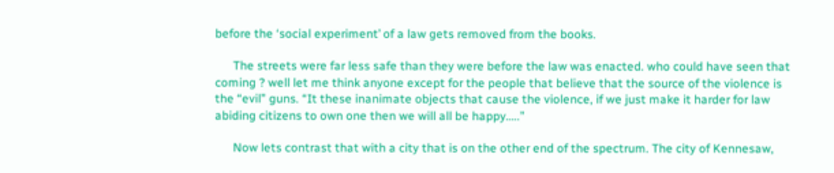before the ‘social experiment’ of a law gets removed from the books.

      The streets were far less safe than they were before the law was enacted. who could have seen that coming ? well let me think anyone except for the people that believe that the source of the violence is the “evil” guns. “It these inanimate objects that cause the violence, if we just make it harder for law abiding citizens to own one then we will all be happy…..”

      Now lets contrast that with a city that is on the other end of the spectrum. The city of Kennesaw,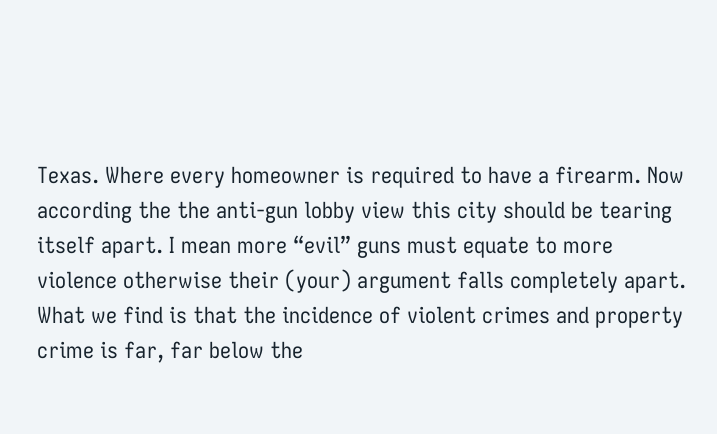Texas. Where every homeowner is required to have a firearm. Now according the the anti-gun lobby view this city should be tearing itself apart. I mean more “evil” guns must equate to more violence otherwise their (your) argument falls completely apart. What we find is that the incidence of violent crimes and property crime is far, far below the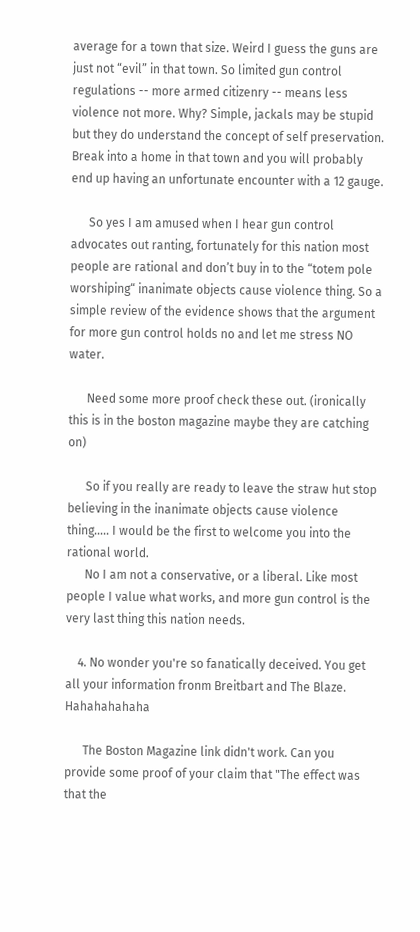average for a town that size. Weird I guess the guns are just not “evil” in that town. So limited gun control regulations -- more armed citizenry -- means less violence not more. Why? Simple, jackals may be stupid but they do understand the concept of self preservation. Break into a home in that town and you will probably end up having an unfortunate encounter with a 12 gauge.

      So yes I am amused when I hear gun control advocates out ranting, fortunately for this nation most people are rational and don’t buy in to the “totem pole worshiping“ inanimate objects cause violence thing. So a simple review of the evidence shows that the argument for more gun control holds no and let me stress NO water.

      Need some more proof check these out. (ironically this is in the boston magazine maybe they are catching on)

      So if you really are ready to leave the straw hut stop believing in the inanimate objects cause violence thing….. I would be the first to welcome you into the rational world.
      No I am not a conservative, or a liberal. Like most people I value what works, and more gun control is the very last thing this nation needs.

    4. No wonder you're so fanatically deceived. You get all your information fronm Breitbart and The Blaze. Hahahahahaha

      The Boston Magazine link didn't work. Can you provide some proof of your claim that "The effect was that the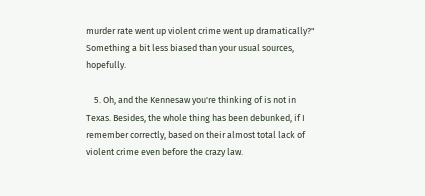murder rate went up violent crime went up dramatically?" Something a bit less biased than your usual sources, hopefully.

    5. Oh, and the Kennesaw you're thinking of is not in Texas. Besides, the whole thing has been debunked, if I remember correctly, based on their almost total lack of violent crime even before the crazy law.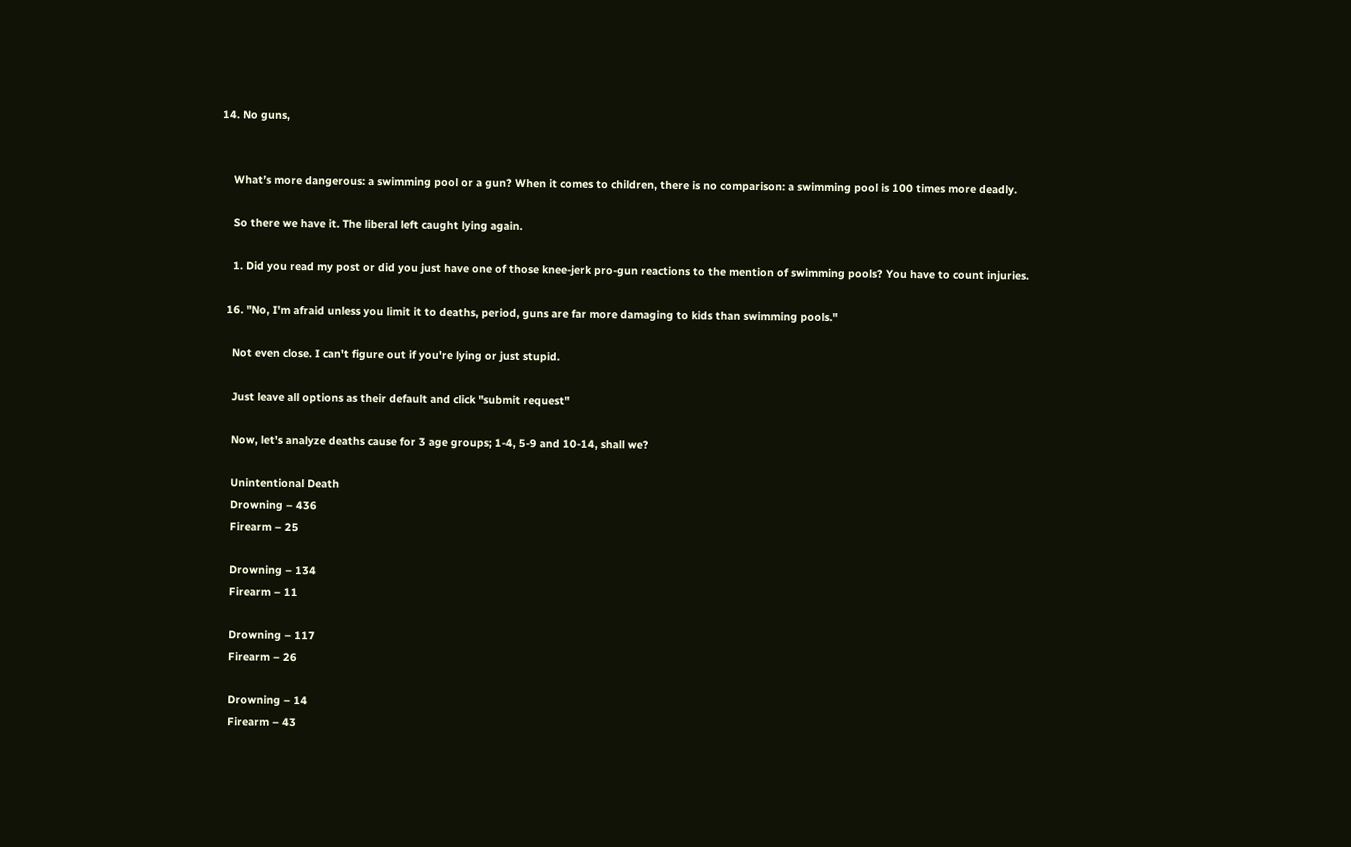14. No guns,


    What’s more dangerous: a swimming pool or a gun? When it comes to children, there is no comparison: a swimming pool is 100 times more deadly.

    So there we have it. The liberal left caught lying again.

    1. Did you read my post or did you just have one of those knee-jerk pro-gun reactions to the mention of swimming pools? You have to count injuries.

  16. "No, I'm afraid unless you limit it to deaths, period, guns are far more damaging to kids than swimming pools."

    Not even close. I can't figure out if you're lying or just stupid.

    Just leave all options as their default and click "submit request"

    Now, let's analyze deaths cause for 3 age groups; 1-4, 5-9 and 10-14, shall we?

    Unintentional Death
    Drowning – 436
    Firearm – 25

    Drowning – 134
    Firearm – 11

    Drowning – 117
    Firearm – 26

    Drowning – 14
    Firearm – 43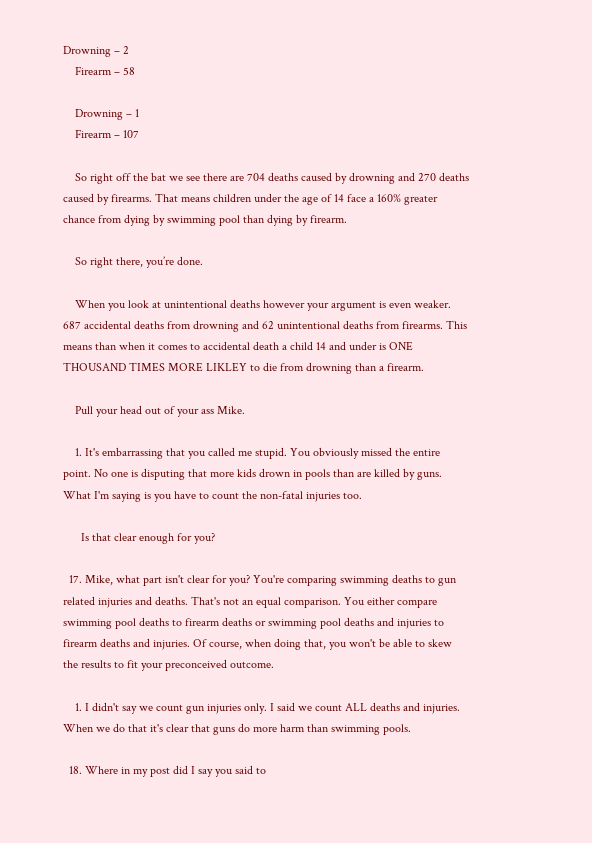Drowning – 2
    Firearm – 58

    Drowning – 1
    Firearm – 107

    So right off the bat we see there are 704 deaths caused by drowning and 270 deaths caused by firearms. That means children under the age of 14 face a 160% greater chance from dying by swimming pool than dying by firearm.

    So right there, you’re done.

    When you look at unintentional deaths however your argument is even weaker. 687 accidental deaths from drowning and 62 unintentional deaths from firearms. This means than when it comes to accidental death a child 14 and under is ONE THOUSAND TIMES MORE LIKLEY to die from drowning than a firearm.

    Pull your head out of your ass Mike.

    1. It's embarrassing that you called me stupid. You obviously missed the entire point. No one is disputing that more kids drown in pools than are killed by guns. What I'm saying is you have to count the non-fatal injuries too.

      Is that clear enough for you?

  17. Mike, what part isn't clear for you? You're comparing swimming deaths to gun related injuries and deaths. That's not an equal comparison. You either compare swimming pool deaths to firearm deaths or swimming pool deaths and injuries to firearm deaths and injuries. Of course, when doing that, you won't be able to skew the results to fit your preconceived outcome.

    1. I didn't say we count gun injuries only. I said we count ALL deaths and injuries. When we do that it's clear that guns do more harm than swimming pools.

  18. Where in my post did I say you said to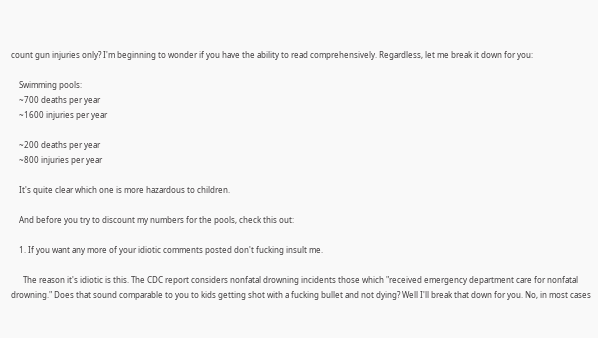count gun injuries only? I'm beginning to wonder if you have the ability to read comprehensively. Regardless, let me break it down for you:

    Swimming pools:
    ~700 deaths per year
    ~1600 injuries per year

    ~200 deaths per year
    ~800 injuries per year

    It's quite clear which one is more hazardous to children.

    And before you try to discount my numbers for the pools, check this out:

    1. If you want any more of your idiotic comments posted don't fucking insult me.

      The reason it's idiotic is this. The CDC report considers nonfatal drowning incidents those which "received emergency department care for nonfatal drowning." Does that sound comparable to you to kids getting shot with a fucking bullet and not dying? Well I'll break that down for you. No, in most cases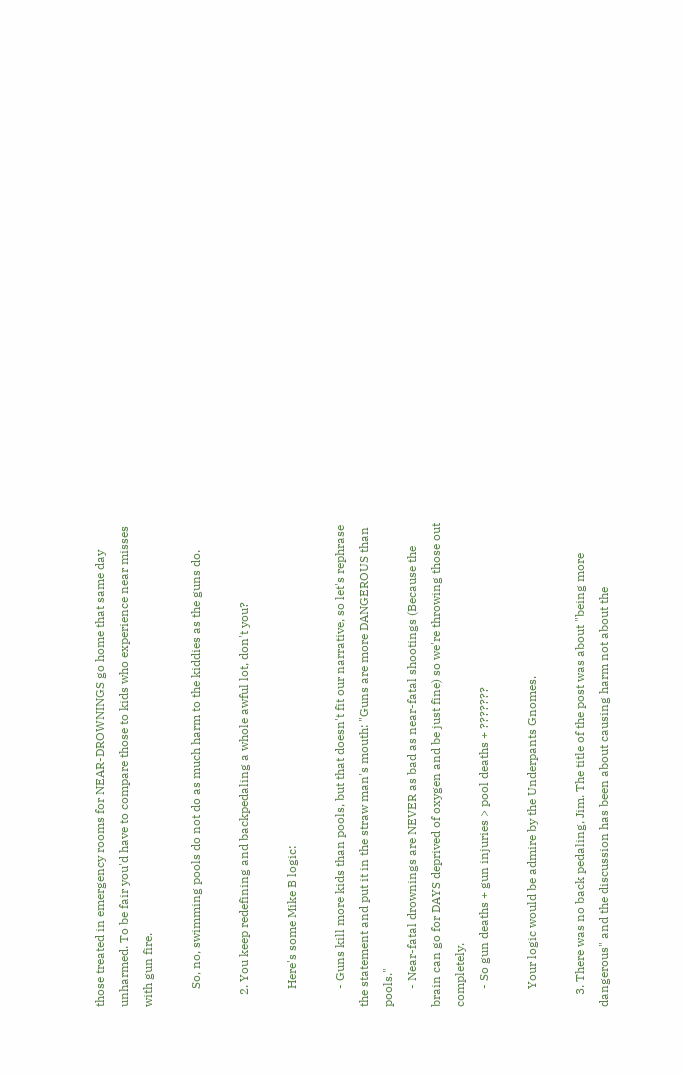those treated in emergency rooms for NEAR-DROWNINGS go home that same day unharmed. To be fair you'd have to compare those to kids who experience near misses with gun fire.

      So, no, swimming pools do not do as much harm to the kiddies as the guns do.

    2. You keep redefining and backpedaling a whole awful lot, don't you?

      Here's some Mike B logic:

      - Guns kill more kids than pools, but that doesn't fit our narrative, so let's rephrase the statement and put it in the straw man's mouth: "Guns are more DANGEROUS than pools."
      - Near-fatal drownings are NEVER as bad as near-fatal shootings (Because the brain can go for DAYS deprived of oxygen and be just fine) so we're throwing those out completely.
      - So gun deaths + gun injuries > pool deaths + ???????

      Your logic would be admire by the Underpants Gnomes.

    3. There was no back pedaling, Jim. The title of the post was about "being more dangerous" and the discussion has been about causing harm not about the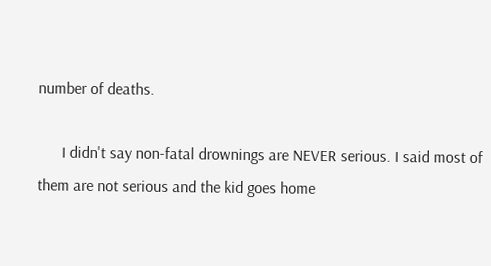number of deaths.

      I didn't say non-fatal drownings are NEVER serious. I said most of them are not serious and the kid goes home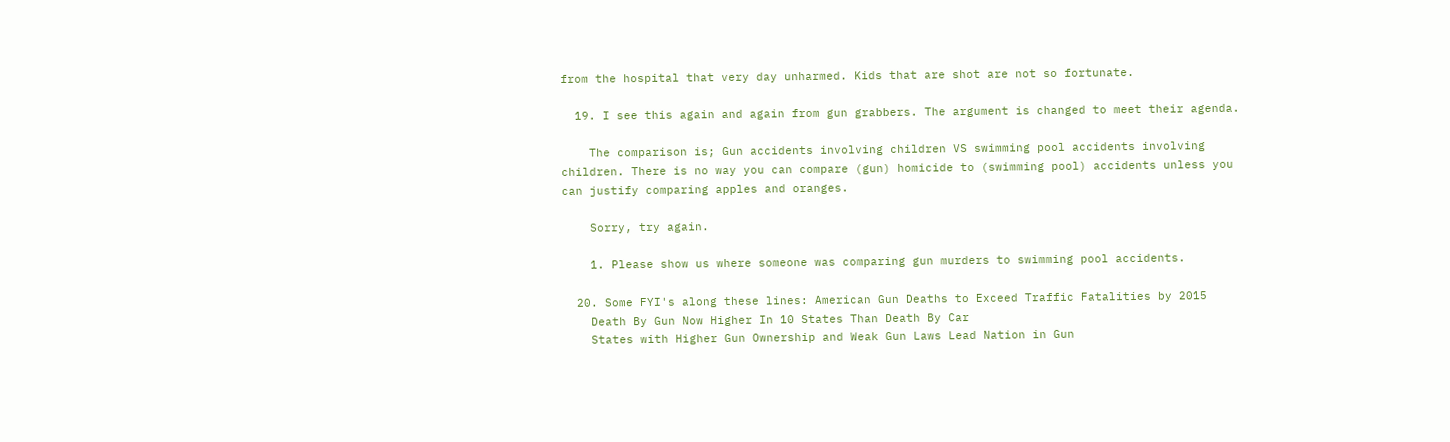from the hospital that very day unharmed. Kids that are shot are not so fortunate.

  19. I see this again and again from gun grabbers. The argument is changed to meet their agenda.

    The comparison is; Gun accidents involving children VS swimming pool accidents involving children. There is no way you can compare (gun) homicide to (swimming pool) accidents unless you can justify comparing apples and oranges.

    Sorry, try again.

    1. Please show us where someone was comparing gun murders to swimming pool accidents.

  20. Some FYI's along these lines: American Gun Deaths to Exceed Traffic Fatalities by 2015
    Death By Gun Now Higher In 10 States Than Death By Car
    States with Higher Gun Ownership and Weak Gun Laws Lead Nation in Gun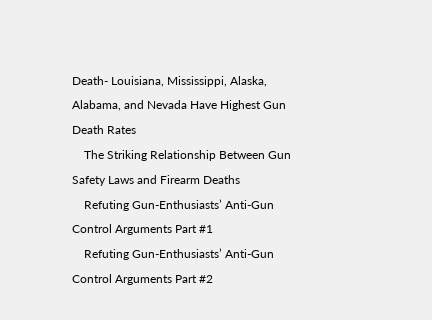Death- Louisiana, Mississippi, Alaska, Alabama, and Nevada Have Highest Gun Death Rates
    The Striking Relationship Between Gun Safety Laws and Firearm Deaths
    Refuting Gun-Enthusiasts’ Anti-Gun Control Arguments Part #1
    Refuting Gun-Enthusiasts’ Anti-Gun Control Arguments Part #2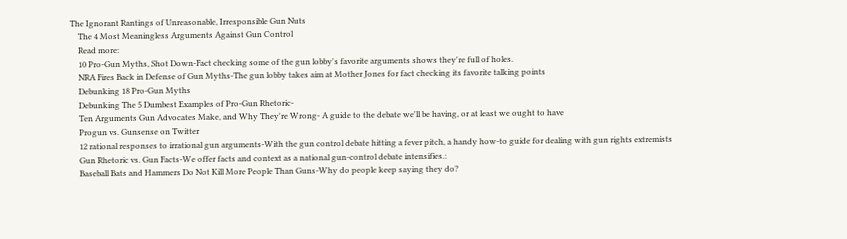The Ignorant Rantings of Unreasonable, Irresponsible Gun Nuts
    The 4 Most Meaningless Arguments Against Gun Control
    Read more:
    10 Pro-Gun Myths, Shot Down-Fact checking some of the gun lobby's favorite arguments shows they're full of holes.
    NRA Fires Back in Defense of Gun Myths-The gun lobby takes aim at Mother Jones for fact checking its favorite talking points
    Debunking 18 Pro-Gun Myths
    Debunking The 5 Dumbest Examples of Pro-Gun Rhetoric-
    Ten Arguments Gun Advocates Make, and Why They're Wrong- A guide to the debate we'll be having, or at least we ought to have
    Progun vs. Gunsense on Twitter
    12 rational responses to irrational gun arguments-With the gun control debate hitting a fever pitch, a handy how-to guide for dealing with gun rights extremists
    Gun Rhetoric vs. Gun Facts-We offer facts and context as a national gun-control debate intensifies.:
    Baseball Bats and Hammers Do Not Kill More People Than Guns-Why do people keep saying they do?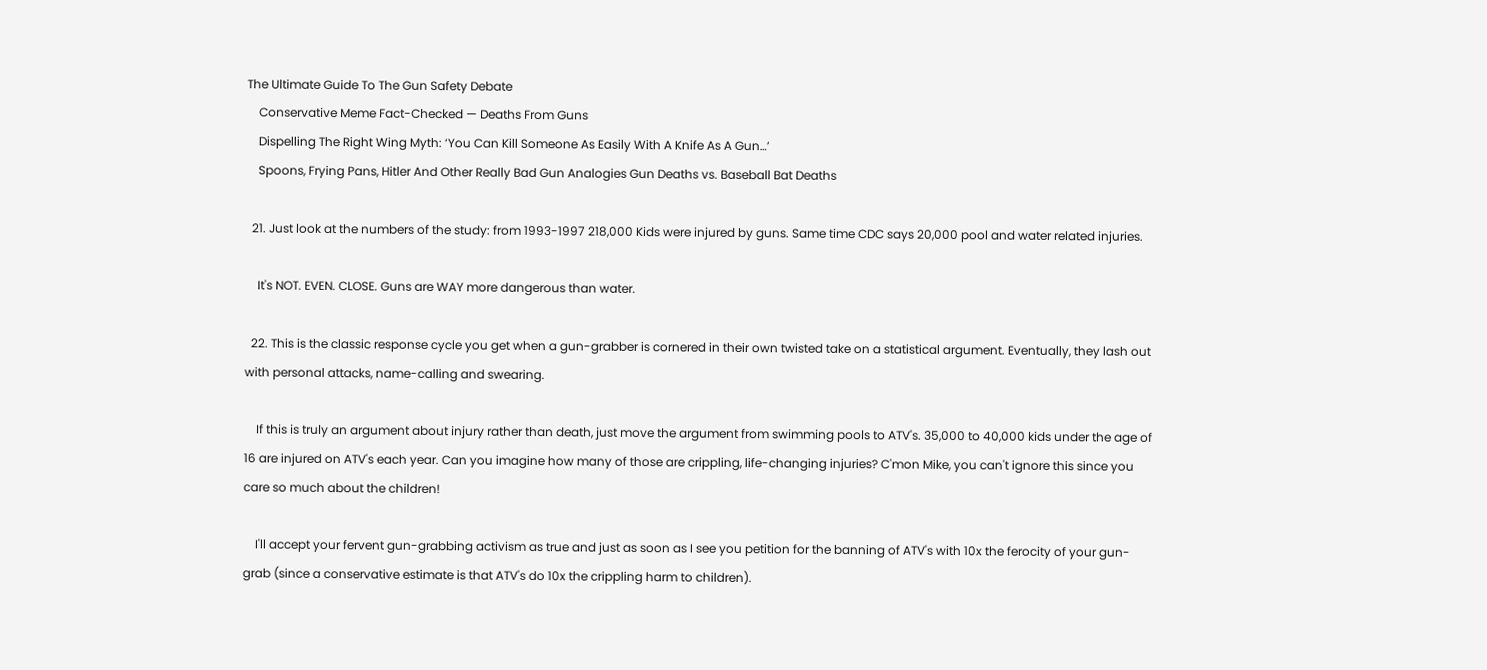The Ultimate Guide To The Gun Safety Debate
    Conservative Meme Fact-Checked — Deaths From Guns
    Dispelling The Right Wing Myth: ‘You Can Kill Someone As Easily With A Knife As A Gun…’
    Spoons, Frying Pans, Hitler And Other Really Bad Gun Analogies Gun Deaths vs. Baseball Bat Deaths

  21. Just look at the numbers of the study: from 1993-1997 218,000 Kids were injured by guns. Same time CDC says 20,000 pool and water related injuries.

    It's NOT. EVEN. CLOSE. Guns are WAY more dangerous than water.

  22. This is the classic response cycle you get when a gun-grabber is cornered in their own twisted take on a statistical argument. Eventually, they lash out with personal attacks, name-calling and swearing.

    If this is truly an argument about injury rather than death, just move the argument from swimming pools to ATV's. 35,000 to 40,000 kids under the age of 16 are injured on ATV's each year. Can you imagine how many of those are crippling, life-changing injuries? C'mon Mike, you can't ignore this since you care so much about the children!

    I'll accept your fervent gun-grabbing activism as true and just as soon as I see you petition for the banning of ATV's with 10x the ferocity of your gun-grab (since a conservative estimate is that ATV's do 10x the crippling harm to children).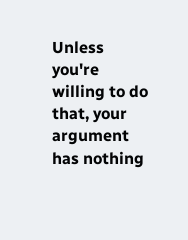Unless you're willing to do that, your argument has nothing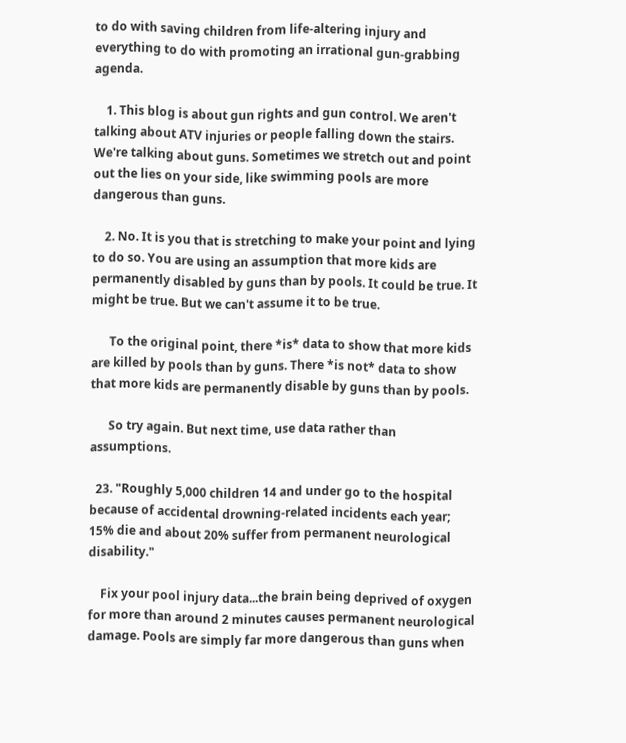to do with saving children from life-altering injury and everything to do with promoting an irrational gun-grabbing agenda.

    1. This blog is about gun rights and gun control. We aren't talking about ATV injuries or people falling down the stairs. We're talking about guns. Sometimes we stretch out and point out the lies on your side, like swimming pools are more dangerous than guns.

    2. No. It is you that is stretching to make your point and lying to do so. You are using an assumption that more kids are permanently disabled by guns than by pools. It could be true. It might be true. But we can't assume it to be true.

      To the original point, there *is* data to show that more kids are killed by pools than by guns. There *is not* data to show that more kids are permanently disable by guns than by pools.

      So try again. But next time, use data rather than assumptions.

  23. "Roughly 5,000 children 14 and under go to the hospital because of accidental drowning-related incidents each year; 15% die and about 20% suffer from permanent neurological disability."

    Fix your pool injury data...the brain being deprived of oxygen for more than around 2 minutes causes permanent neurological damage. Pools are simply far more dangerous than guns when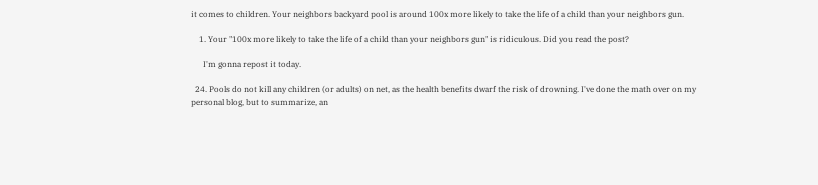it comes to children. Your neighbors backyard pool is around 100x more likely to take the life of a child than your neighbors gun.

    1. Your "100x more likely to take the life of a child than your neighbors gun" is ridiculous. Did you read the post?

      I'm gonna repost it today.

  24. Pools do not kill any children (or adults) on net, as the health benefits dwarf the risk of drowning. I've done the math over on my personal blog, but to summarize, an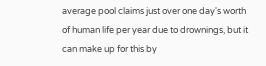average pool claims just over one day's worth of human life per year due to drownings, but it can make up for this by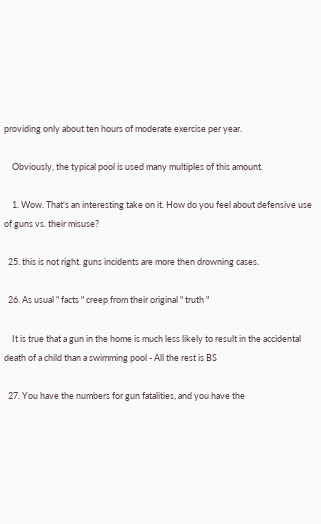providing only about ten hours of moderate exercise per year.

    Obviously, the typical pool is used many multiples of this amount.

    1. Wow. That's an interesting take on it. How do you feel about defensive use of guns vs. their misuse?

  25. this is not right. guns incidents are more then drowning cases.

  26. As usual " facts " creep from their original " truth "

    It is true that a gun in the home is much less likely to result in the accidental death of a child than a swimming pool - All the rest is BS

  27. You have the numbers for gun fatalities, and you have the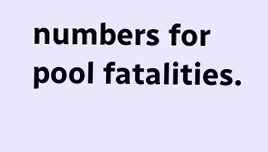numbers for pool fatalities.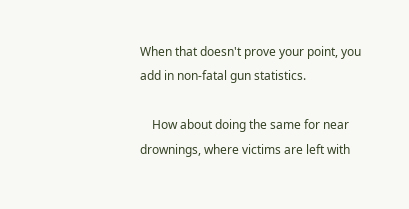When that doesn't prove your point, you add in non-fatal gun statistics.

    How about doing the same for near drownings, where victims are left with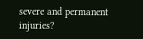severe and permanent injuries?